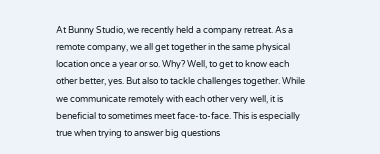At Bunny Studio, we recently held a company retreat. As a remote company, we all get together in the same physical location once a year or so. Why? Well, to get to know each other better, yes. But also to tackle challenges together. While we communicate remotely with each other very well, it is beneficial to sometimes meet face-to-face. This is especially true when trying to answer big questions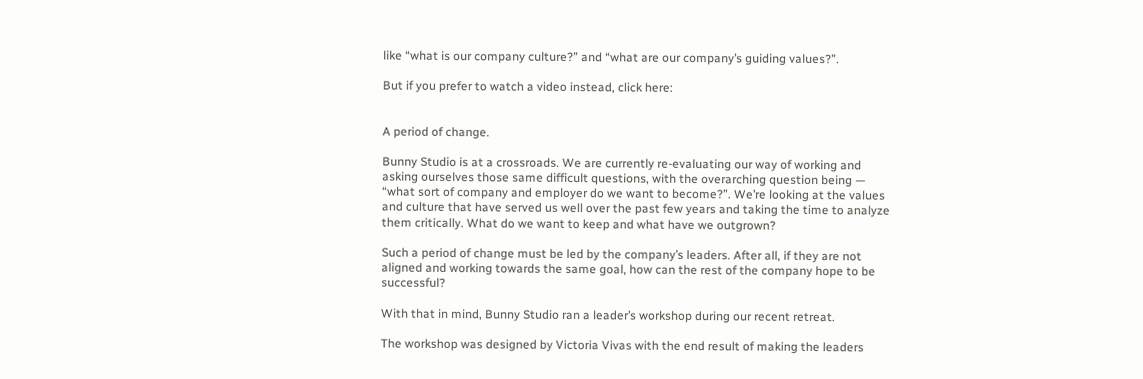like “what is our company culture?” and “what are our company’s guiding values?”.

But if you prefer to watch a video instead, click here:


A period of change.

Bunny Studio is at a crossroads. We are currently re-evaluating our way of working and asking ourselves those same difficult questions, with the overarching question being — “what sort of company and employer do we want to become?”. We’re looking at the values and culture that have served us well over the past few years and taking the time to analyze them critically. What do we want to keep and what have we outgrown?

Such a period of change must be led by the company’s leaders. After all, if they are not aligned and working towards the same goal, how can the rest of the company hope to be successful?

With that in mind, Bunny Studio ran a leader’s workshop during our recent retreat.

The workshop was designed by Victoria Vivas with the end result of making the leaders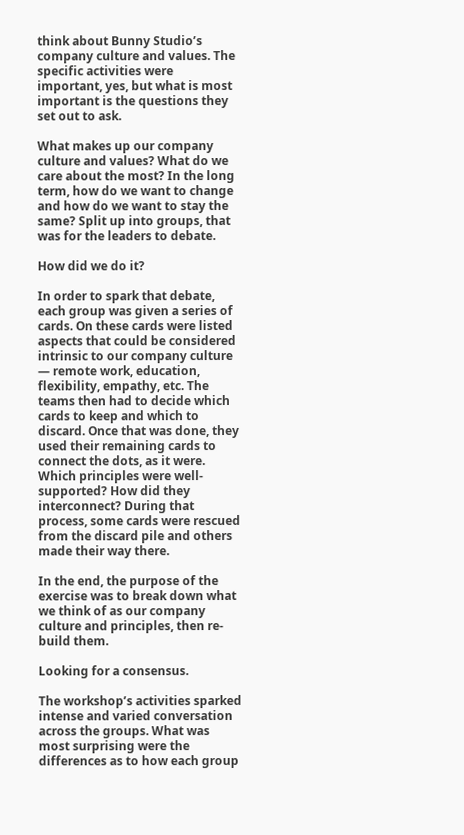think about Bunny Studio’s company culture and values. The specific activities were important, yes, but what is most important is the questions they set out to ask.

What makes up our company culture and values? What do we care about the most? In the long term, how do we want to change and how do we want to stay the same? Split up into groups, that was for the leaders to debate.

How did we do it?

In order to spark that debate, each group was given a series of cards. On these cards were listed aspects that could be considered intrinsic to our company culture — remote work, education, flexibility, empathy, etc. The teams then had to decide which cards to keep and which to discard. Once that was done, they used their remaining cards to connect the dots, as it were. Which principles were well-supported? How did they interconnect? During that process, some cards were rescued from the discard pile and others made their way there.

In the end, the purpose of the exercise was to break down what we think of as our company culture and principles, then re-build them.

Looking for a consensus.

The workshop’s activities sparked intense and varied conversation across the groups. What was most surprising were the differences as to how each group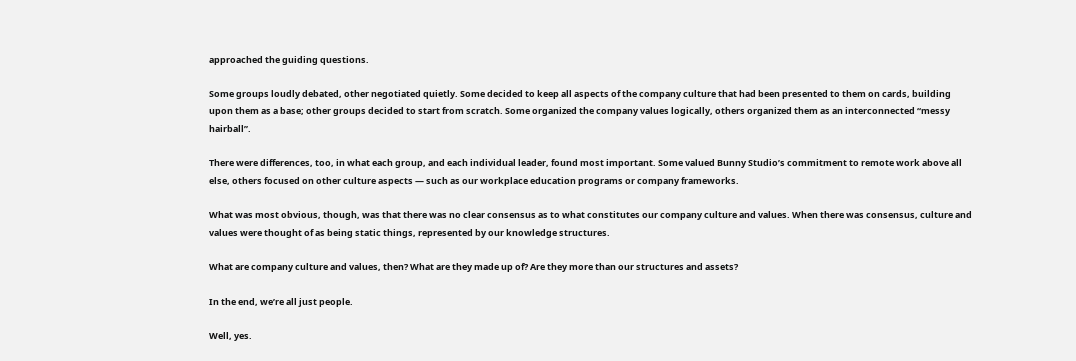approached the guiding questions.

Some groups loudly debated, other negotiated quietly. Some decided to keep all aspects of the company culture that had been presented to them on cards, building upon them as a base; other groups decided to start from scratch. Some organized the company values logically, others organized them as an interconnected “messy hairball”.

There were differences, too, in what each group, and each individual leader, found most important. Some valued Bunny Studio’s commitment to remote work above all else, others focused on other culture aspects — such as our workplace education programs or company frameworks.

What was most obvious, though, was that there was no clear consensus as to what constitutes our company culture and values. When there was consensus, culture and values were thought of as being static things, represented by our knowledge structures.

What are company culture and values, then? What are they made up of? Are they more than our structures and assets?

In the end, we’re all just people.

Well, yes.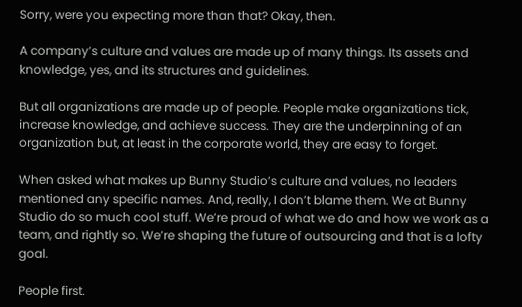Sorry, were you expecting more than that? Okay, then.

A company’s culture and values are made up of many things. Its assets and knowledge, yes, and its structures and guidelines.

But all organizations are made up of people. People make organizations tick, increase knowledge, and achieve success. They are the underpinning of an organization but, at least in the corporate world, they are easy to forget.

When asked what makes up Bunny Studio’s culture and values, no leaders mentioned any specific names. And, really, I don’t blame them. We at Bunny Studio do so much cool stuff. We’re proud of what we do and how we work as a team, and rightly so. We’re shaping the future of outsourcing and that is a lofty goal.

People first.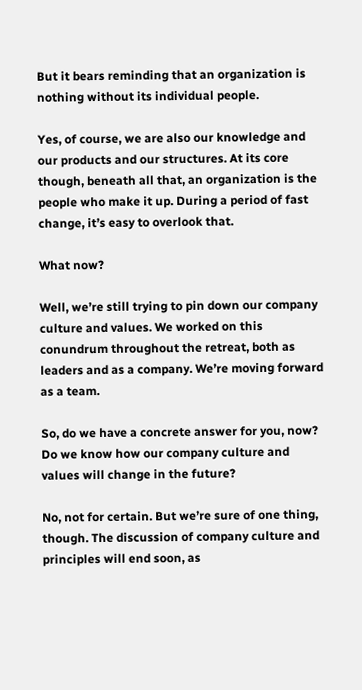But it bears reminding that an organization is nothing without its individual people.

Yes, of course, we are also our knowledge and our products and our structures. At its core though, beneath all that, an organization is the people who make it up. During a period of fast change, it’s easy to overlook that.

What now?

Well, we’re still trying to pin down our company culture and values. We worked on this conundrum throughout the retreat, both as leaders and as a company. We’re moving forward as a team.

So, do we have a concrete answer for you, now? Do we know how our company culture and values will change in the future?

No, not for certain. But we’re sure of one thing, though. The discussion of company culture and principles will end soon, as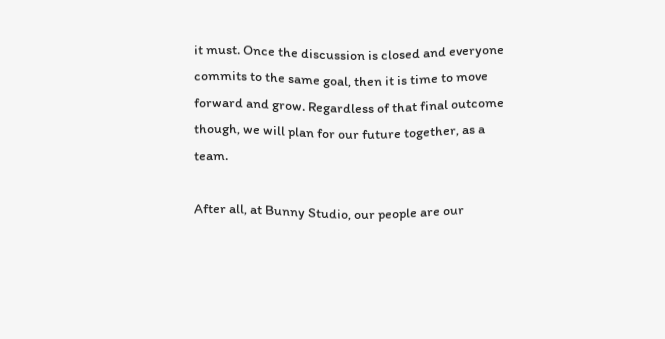it must. Once the discussion is closed and everyone commits to the same goal, then it is time to move forward and grow. Regardless of that final outcome though, we will plan for our future together, as a team.

After all, at Bunny Studio, our people are our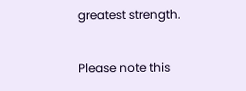greatest strength.

Please note this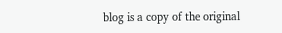blog is a copy of the original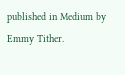published in Medium by Emmy Tither.